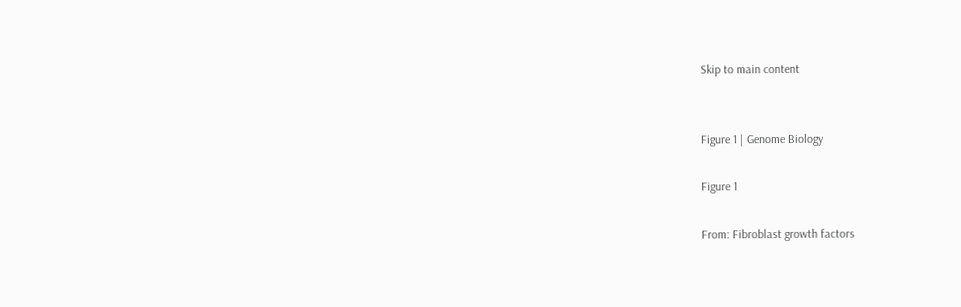Skip to main content


Figure 1 | Genome Biology

Figure 1

From: Fibroblast growth factors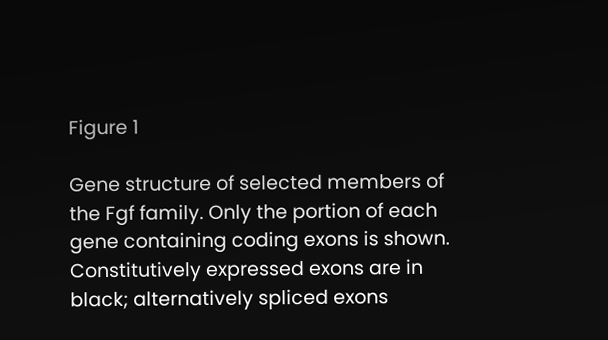Figure 1

Gene structure of selected members of the Fgf family. Only the portion of each gene containing coding exons is shown. Constitutively expressed exons are in black; alternatively spliced exons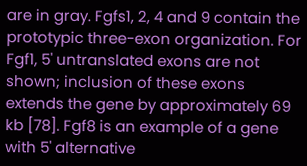are in gray. Fgfs1, 2, 4 and 9 contain the prototypic three-exon organization. For Fgf1, 5' untranslated exons are not shown; inclusion of these exons extends the gene by approximately 69 kb [78]. Fgf8 is an example of a gene with 5' alternative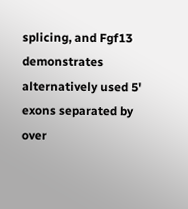splicing, and Fgf13 demonstrates alternatively used 5' exons separated by over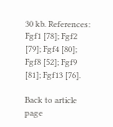30 kb. References: Fgf1 [78]; Fgf2 [79]; Fgf4 [80]; Fgf8 [52]; Fgf9 [81]; Fgf13 [76].

Back to article page